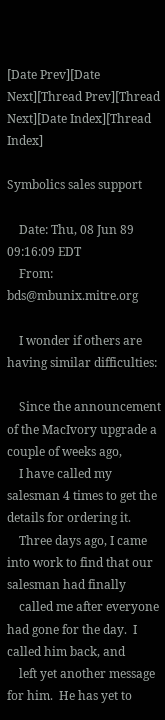[Date Prev][Date Next][Thread Prev][Thread Next][Date Index][Thread Index]

Symbolics sales support

    Date: Thu, 08 Jun 89 09:16:09 EDT
    From: bds@mbunix.mitre.org

    I wonder if others are having similar difficulties:

    Since the announcement of the MacIvory upgrade a couple of weeks ago,
    I have called my salesman 4 times to get the details for ordering it.
    Three days ago, I came into work to find that our salesman had finally
    called me after everyone had gone for the day.  I called him back, and
    left yet another message for him.  He has yet to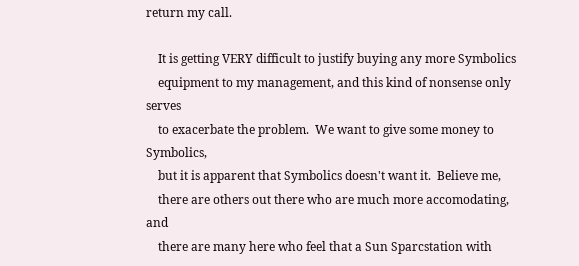return my call.

    It is getting VERY difficult to justify buying any more Symbolics
    equipment to my management, and this kind of nonsense only serves
    to exacerbate the problem.  We want to give some money to Symbolics,
    but it is apparent that Symbolics doesn't want it.  Believe me,
    there are others out there who are much more accomodating, and
    there are many here who feel that a Sun Sparcstation with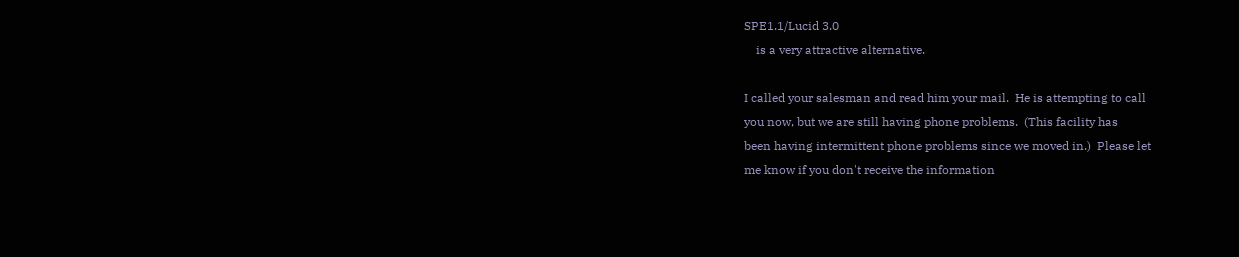SPE1.1/Lucid 3.0
    is a very attractive alternative.

I called your salesman and read him your mail.  He is attempting to call
you now, but we are still having phone problems.  (This facility has
been having intermittent phone problems since we moved in.)  Please let
me know if you don't receive the information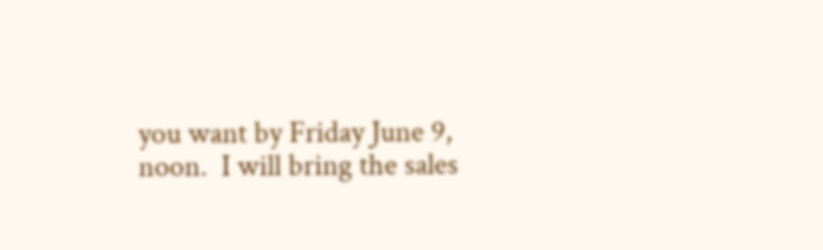you want by Friday June 9,
noon.  I will bring the sales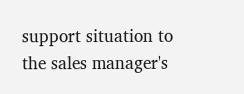support situation to the sales manager's